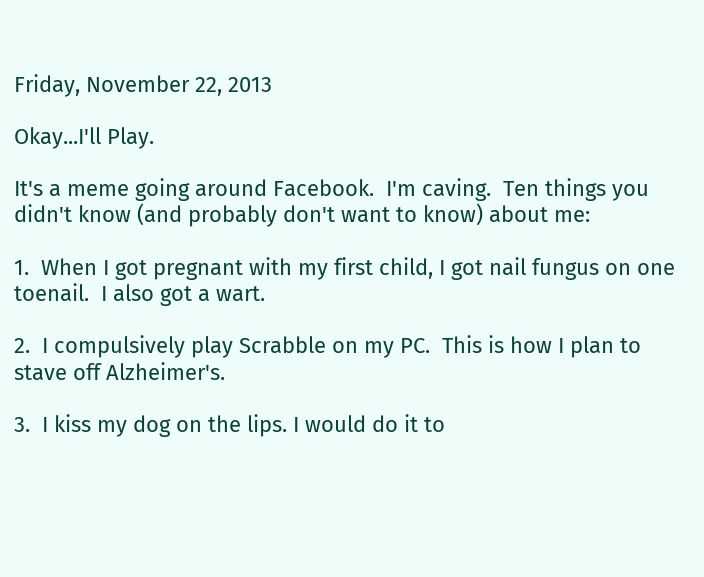Friday, November 22, 2013

Okay...I'll Play.

It's a meme going around Facebook.  I'm caving.  Ten things you didn't know (and probably don't want to know) about me:

1.  When I got pregnant with my first child, I got nail fungus on one toenail.  I also got a wart.

2.  I compulsively play Scrabble on my PC.  This is how I plan to stave off Alzheimer's.

3.  I kiss my dog on the lips. I would do it to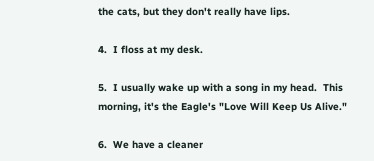the cats, but they don't really have lips.

4.  I floss at my desk.

5.  I usually wake up with a song in my head.  This morning, it's the Eagle's "Love Will Keep Us Alive."

6.  We have a cleaner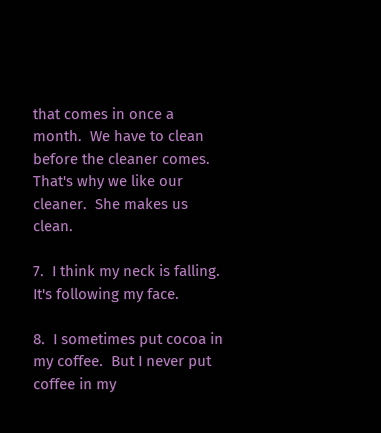that comes in once a month.  We have to clean before the cleaner comes.  That's why we like our cleaner.  She makes us clean.

7.  I think my neck is falling.  It's following my face.

8.  I sometimes put cocoa in my coffee.  But I never put coffee in my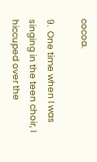cocoa.

9.  One time when I was singing in the teen choir, I hiccuped over the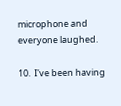microphone and everyone laughed.

10.  I've been having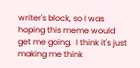writer's block, so I was hoping this meme would get me going.  I think it's just making me think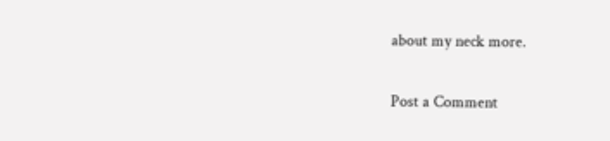about my neck more.

Post a Comment